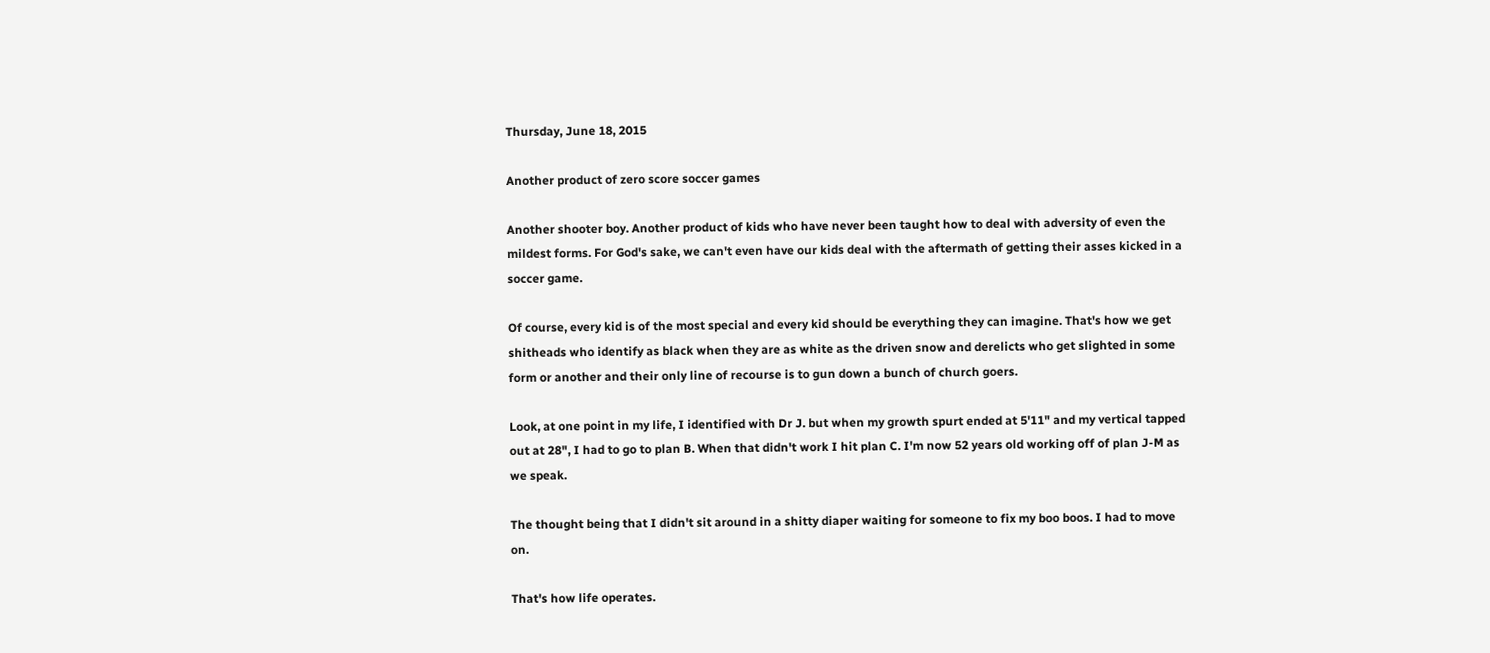Thursday, June 18, 2015

Another product of zero score soccer games

Another shooter boy. Another product of kids who have never been taught how to deal with adversity of even the mildest forms. For God's sake, we can't even have our kids deal with the aftermath of getting their asses kicked in a soccer game.

Of course, every kid is of the most special and every kid should be everything they can imagine. That's how we get shitheads who identify as black when they are as white as the driven snow and derelicts who get slighted in some form or another and their only line of recourse is to gun down a bunch of church goers.

Look, at one point in my life, I identified with Dr J. but when my growth spurt ended at 5'11" and my vertical tapped out at 28", I had to go to plan B. When that didn't work I hit plan C. I'm now 52 years old working off of plan J-M as we speak.

The thought being that I didn't sit around in a shitty diaper waiting for someone to fix my boo boos. I had to move on.

That's how life operates.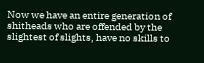Now we have an entire generation of shitheads who are offended by the slightest of slights, have no skills to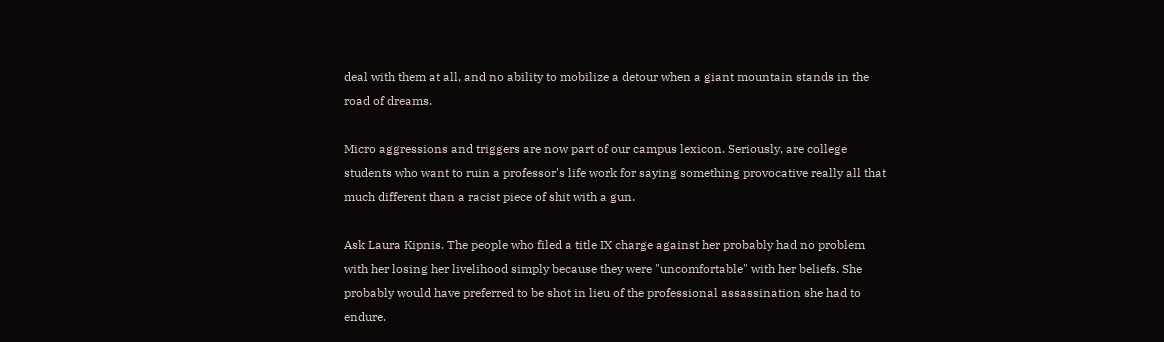deal with them at all, and no ability to mobilize a detour when a giant mountain stands in the road of dreams.

Micro aggressions and triggers are now part of our campus lexicon. Seriously, are college students who want to ruin a professor's life work for saying something provocative really all that much different than a racist piece of shit with a gun.

Ask Laura Kipnis. The people who filed a title IX charge against her probably had no problem with her losing her livelihood simply because they were "uncomfortable" with her beliefs. She probably would have preferred to be shot in lieu of the professional assassination she had to endure.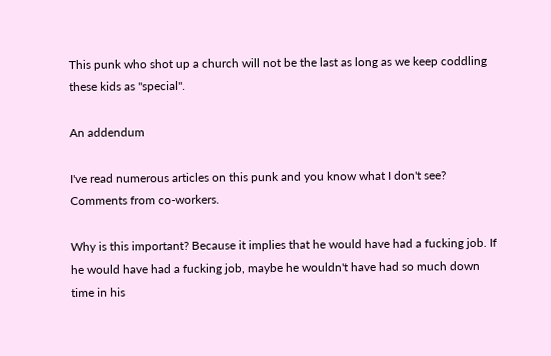This punk who shot up a church will not be the last as long as we keep coddling these kids as "special".

An addendum

I've read numerous articles on this punk and you know what I don't see? Comments from co-workers.

Why is this important? Because it implies that he would have had a fucking job. If he would have had a fucking job, maybe he wouldn't have had so much down time in his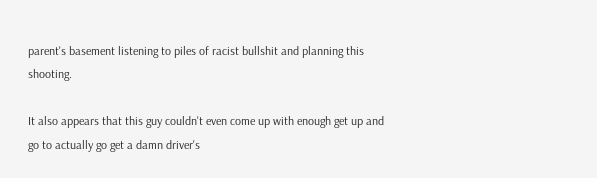parent's basement listening to piles of racist bullshit and planning this shooting.

It also appears that this guy couldn't even come up with enough get up and go to actually go get a damn driver's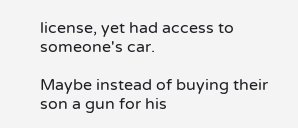license, yet had access to someone's car.

Maybe instead of buying their son a gun for his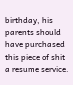birthday, his parents should have purchased this piece of shit a resume service.